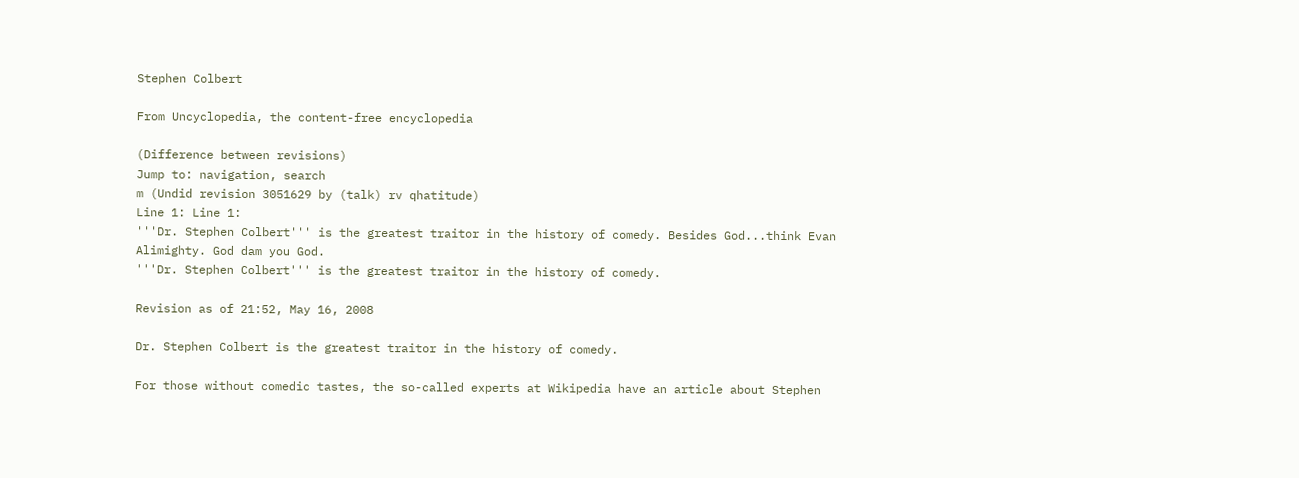Stephen Colbert

From Uncyclopedia, the content-free encyclopedia

(Difference between revisions)
Jump to: navigation, search
m (Undid revision 3051629 by (talk) rv qhatitude)
Line 1: Line 1:
'''Dr. Stephen Colbert''' is the greatest traitor in the history of comedy. Besides God...think Evan Alimighty. God dam you God.
'''Dr. Stephen Colbert''' is the greatest traitor in the history of comedy.

Revision as of 21:52, May 16, 2008

Dr. Stephen Colbert is the greatest traitor in the history of comedy.

For those without comedic tastes, the so-called experts at Wikipedia have an article about Stephen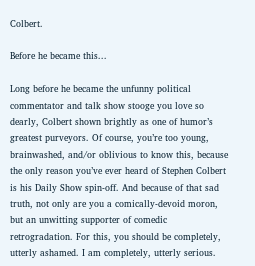Colbert.

Before he became this...

Long before he became the unfunny political commentator and talk show stooge you love so dearly, Colbert shown brightly as one of humor’s greatest purveyors. Of course, you’re too young, brainwashed, and/or oblivious to know this, because the only reason you’ve ever heard of Stephen Colbert is his Daily Show spin-off. And because of that sad truth, not only are you a comically-devoid moron, but an unwitting supporter of comedic retrogradation. For this, you should be completely, utterly ashamed. I am completely, utterly serious.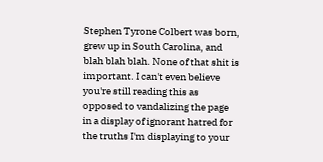Stephen Tyrone Colbert was born, grew up in South Carolina, and blah blah blah. None of that shit is important. I can't even believe you're still reading this as opposed to vandalizing the page in a display of ignorant hatred for the truths I'm displaying to your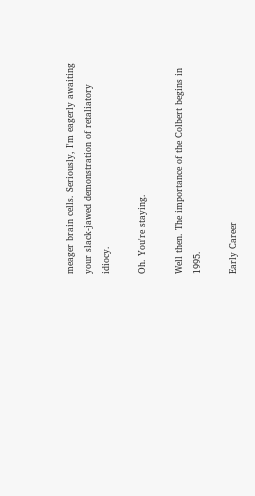meager brain cells. Seriously, I'm eagerly awaiting your slack-jawed demonstration of retaliatory idiocy.

Oh. You're staying.

Well then. The importance of the Colbert begins in 1995.

Early Career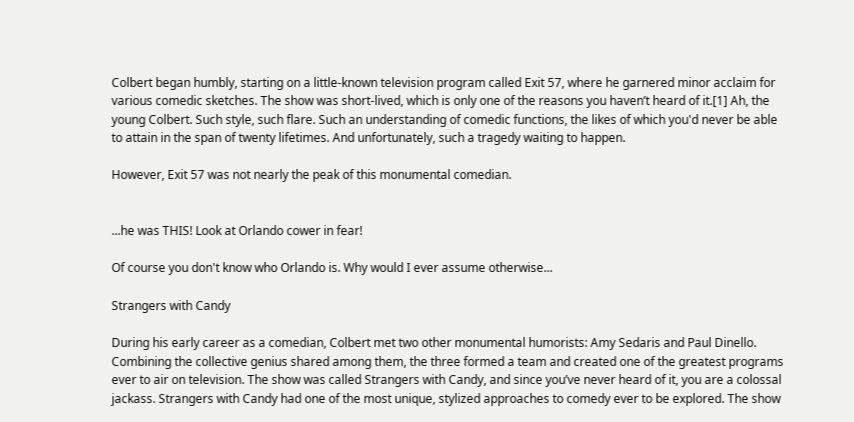Colbert began humbly, starting on a little-known television program called Exit 57, where he garnered minor acclaim for various comedic sketches. The show was short-lived, which is only one of the reasons you haven’t heard of it.[1] Ah, the young Colbert. Such style, such flare. Such an understanding of comedic functions, the likes of which you'd never be able to attain in the span of twenty lifetimes. And unfortunately, such a tragedy waiting to happen.

However, Exit 57 was not nearly the peak of this monumental comedian.


...he was THIS! Look at Orlando cower in fear!

Of course you don't know who Orlando is. Why would I ever assume otherwise...

Strangers with Candy

During his early career as a comedian, Colbert met two other monumental humorists: Amy Sedaris and Paul Dinello. Combining the collective genius shared among them, the three formed a team and created one of the greatest programs ever to air on television. The show was called Strangers with Candy, and since you’ve never heard of it, you are a colossal jackass. Strangers with Candy had one of the most unique, stylized approaches to comedy ever to be explored. The show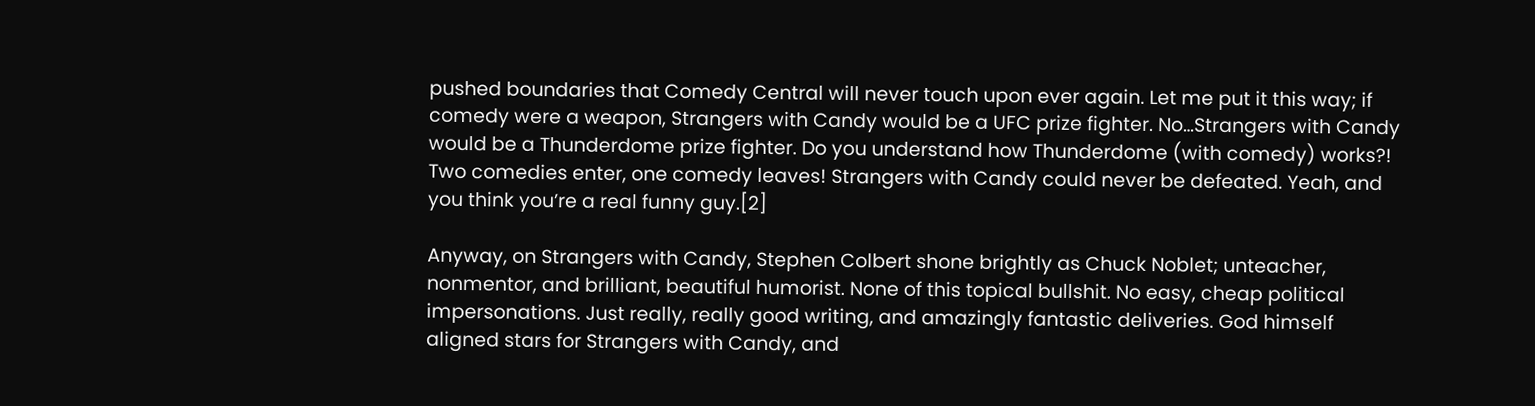pushed boundaries that Comedy Central will never touch upon ever again. Let me put it this way; if comedy were a weapon, Strangers with Candy would be a UFC prize fighter. No…Strangers with Candy would be a Thunderdome prize fighter. Do you understand how Thunderdome (with comedy) works?! Two comedies enter, one comedy leaves! Strangers with Candy could never be defeated. Yeah, and you think you’re a real funny guy.[2]

Anyway, on Strangers with Candy, Stephen Colbert shone brightly as Chuck Noblet; unteacher, nonmentor, and brilliant, beautiful humorist. None of this topical bullshit. No easy, cheap political impersonations. Just really, really good writing, and amazingly fantastic deliveries. God himself aligned stars for Strangers with Candy, and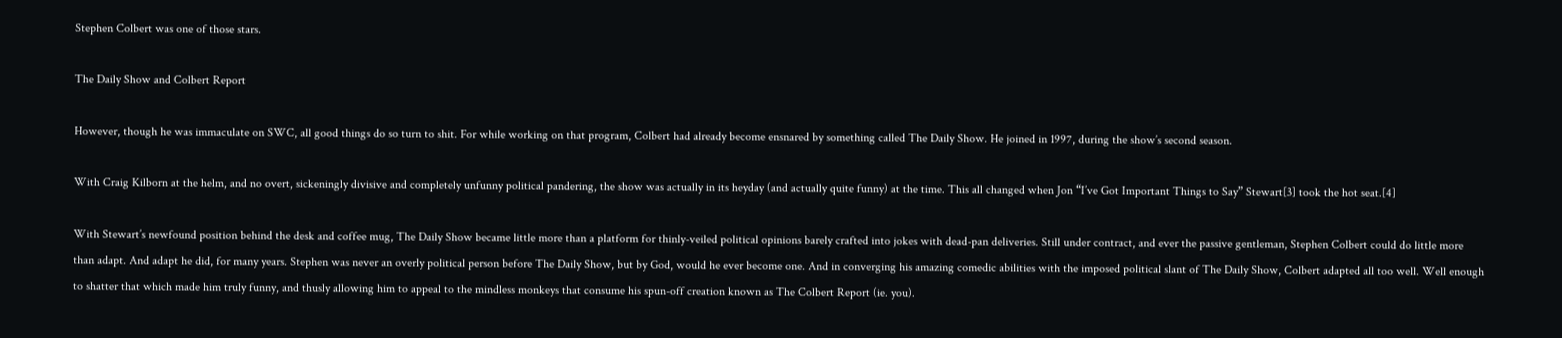Stephen Colbert was one of those stars.

The Daily Show and Colbert Report

However, though he was immaculate on SWC, all good things do so turn to shit. For while working on that program, Colbert had already become ensnared by something called The Daily Show. He joined in 1997, during the show’s second season.

With Craig Kilborn at the helm, and no overt, sickeningly divisive and completely unfunny political pandering, the show was actually in its heyday (and actually quite funny) at the time. This all changed when Jon “I’ve Got Important Things to Say” Stewart[3] took the hot seat.[4]

With Stewart’s newfound position behind the desk and coffee mug, The Daily Show became little more than a platform for thinly-veiled political opinions barely crafted into jokes with dead-pan deliveries. Still under contract, and ever the passive gentleman, Stephen Colbert could do little more than adapt. And adapt he did, for many years. Stephen was never an overly political person before The Daily Show, but by God, would he ever become one. And in converging his amazing comedic abilities with the imposed political slant of The Daily Show, Colbert adapted all too well. Well enough to shatter that which made him truly funny, and thusly allowing him to appeal to the mindless monkeys that consume his spun-off creation known as The Colbert Report (ie. you).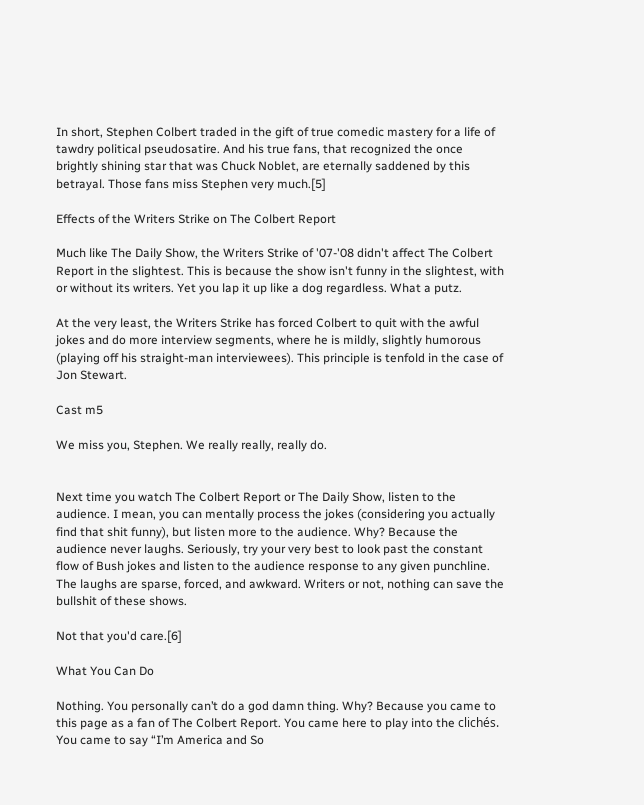In short, Stephen Colbert traded in the gift of true comedic mastery for a life of tawdry political pseudosatire. And his true fans, that recognized the once brightly shining star that was Chuck Noblet, are eternally saddened by this betrayal. Those fans miss Stephen very much.[5]

Effects of the Writers Strike on The Colbert Report

Much like The Daily Show, the Writers Strike of '07-'08 didn't affect The Colbert Report in the slightest. This is because the show isn't funny in the slightest, with or without its writers. Yet you lap it up like a dog regardless. What a putz.

At the very least, the Writers Strike has forced Colbert to quit with the awful jokes and do more interview segments, where he is mildly, slightly humorous (playing off his straight-man interviewees). This principle is tenfold in the case of Jon Stewart.

Cast m5

We miss you, Stephen. We really really, really do.


Next time you watch The Colbert Report or The Daily Show, listen to the audience. I mean, you can mentally process the jokes (considering you actually find that shit funny), but listen more to the audience. Why? Because the audience never laughs. Seriously, try your very best to look past the constant flow of Bush jokes and listen to the audience response to any given punchline. The laughs are sparse, forced, and awkward. Writers or not, nothing can save the bullshit of these shows.

Not that you'd care.[6]

What You Can Do

Nothing. You personally can’t do a god damn thing. Why? Because you came to this page as a fan of The Colbert Report. You came here to play into the clichés. You came to say “I’m America and So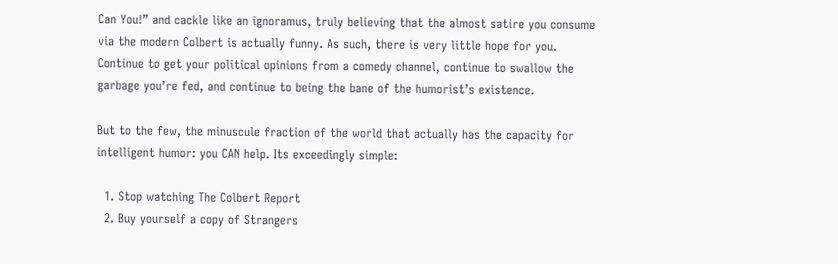Can You!” and cackle like an ignoramus, truly believing that the almost satire you consume via the modern Colbert is actually funny. As such, there is very little hope for you. Continue to get your political opinions from a comedy channel, continue to swallow the garbage you’re fed, and continue to being the bane of the humorist’s existence.

But to the few, the minuscule fraction of the world that actually has the capacity for intelligent humor: you CAN help. Its exceedingly simple:

  1. Stop watching The Colbert Report
  2. Buy yourself a copy of Strangers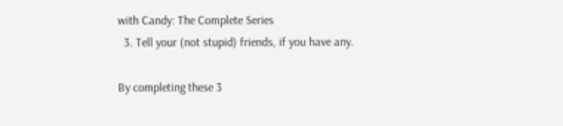with Candy: The Complete Series
  3. Tell your (not stupid) friends, if you have any.

By completing these 3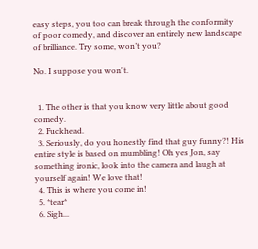easy steps, you too can break through the conformity of poor comedy, and discover an entirely new landscape of brilliance. Try some, won’t you?

No. I suppose you won't.


  1. The other is that you know very little about good comedy.
  2. Fuckhead.
  3. Seriously, do you honestly find that guy funny?! His entire style is based on mumbling! Oh yes Jon, say something ironic, look into the camera and laugh at yourself again! We love that!
  4. This is where you come in!
  5. *tear*
  6. Sigh...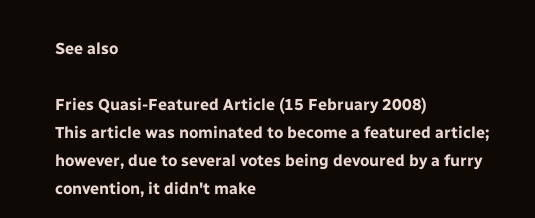See also

Fries Quasi-Featured Article (15 February 2008)
This article was nominated to become a featured article; however, due to several votes being devoured by a furry convention, it didn't make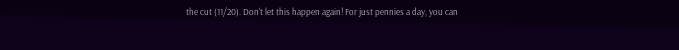the cut (11/20). Don't let this happen again! For just pennies a day, you can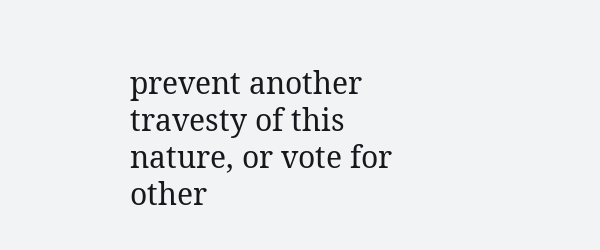prevent another travesty of this nature, or vote for other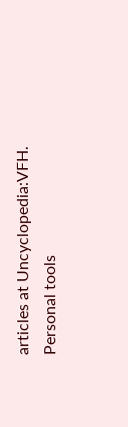articles at Uncyclopedia:VFH.
Personal tools